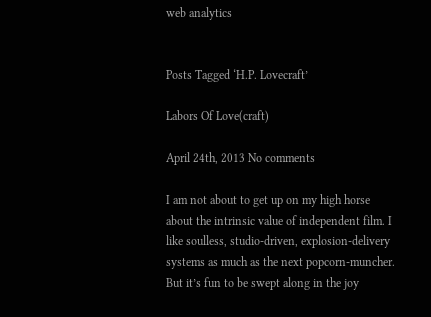web analytics


Posts Tagged ‘H.P. Lovecraft’

Labors Of Love(craft)

April 24th, 2013 No comments

I am not about to get up on my high horse about the intrinsic value of independent film. I like soulless, studio-driven, explosion-delivery systems as much as the next popcorn-muncher. But it’s fun to be swept along in the joy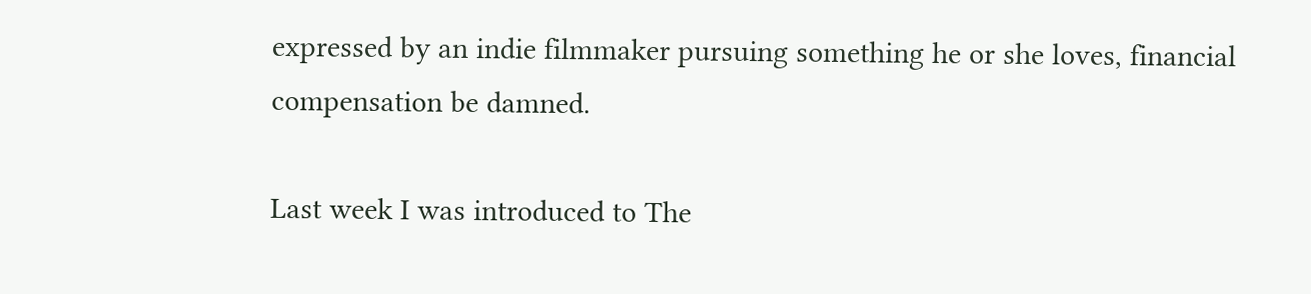expressed by an indie filmmaker pursuing something he or she loves, financial compensation be damned.

Last week I was introduced to The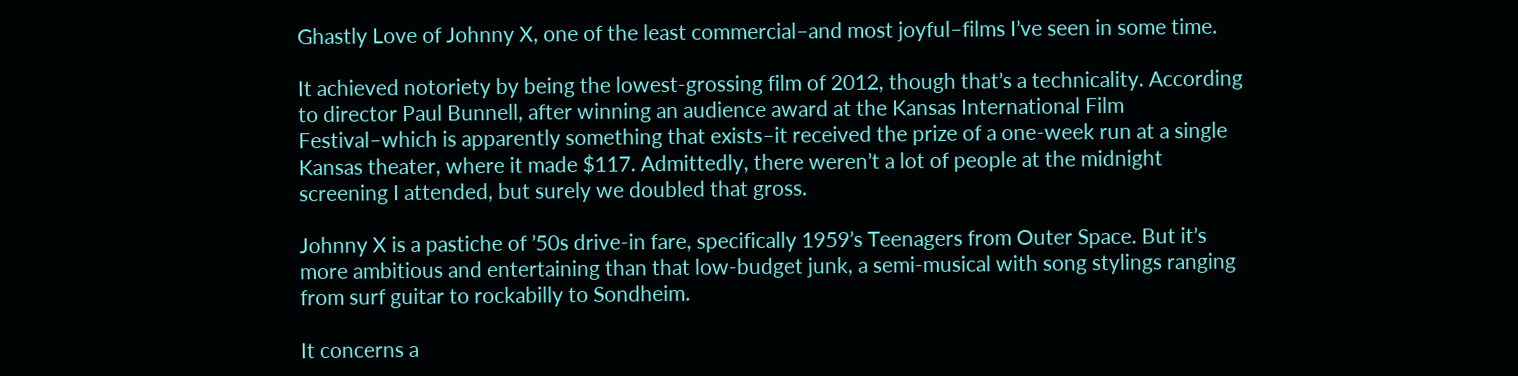Ghastly Love of Johnny X, one of the least commercial–and most joyful–films I’ve seen in some time.

It achieved notoriety by being the lowest-grossing film of 2012, though that’s a technicality. According to director Paul Bunnell, after winning an audience award at the Kansas International Film Festival–which is apparently something that exists–it received the prize of a one-week run at a single Kansas theater, where it made $117. Admittedly, there weren’t a lot of people at the midnight screening I attended, but surely we doubled that gross.

Johnny X is a pastiche of ’50s drive-in fare, specifically 1959’s Teenagers from Outer Space. But it’s more ambitious and entertaining than that low-budget junk, a semi-musical with song stylings ranging from surf guitar to rockabilly to Sondheim.

It concerns a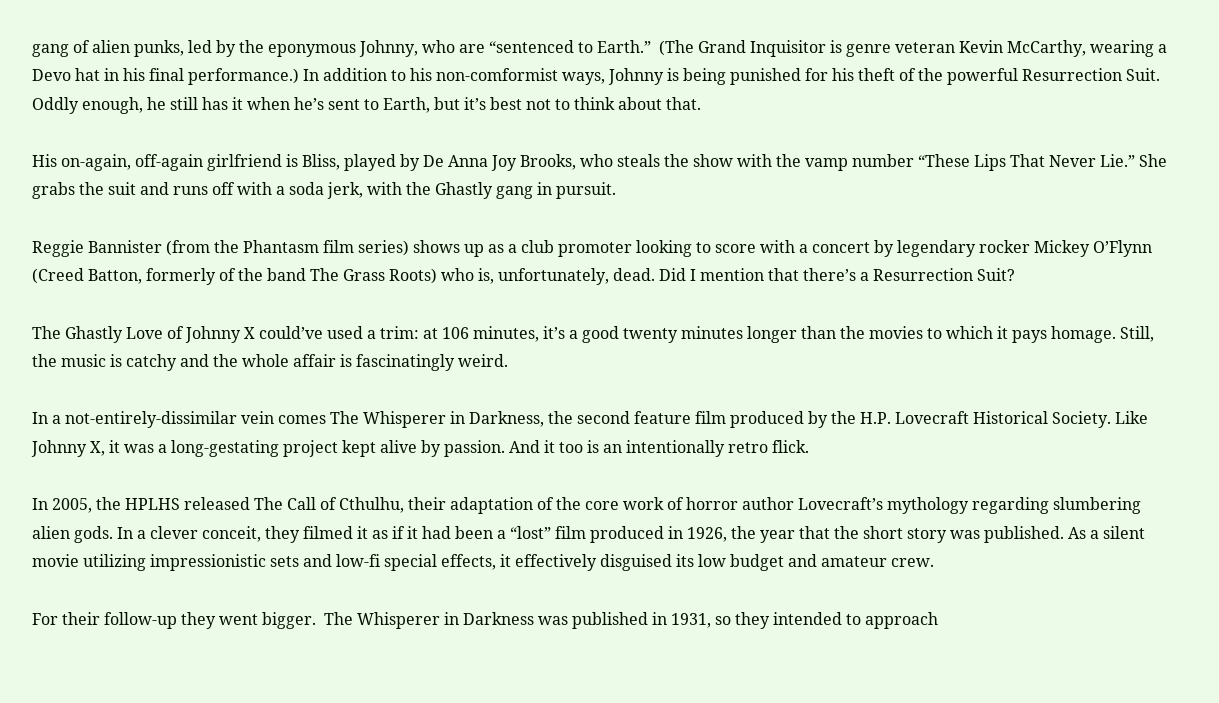gang of alien punks, led by the eponymous Johnny, who are “sentenced to Earth.”  (The Grand Inquisitor is genre veteran Kevin McCarthy, wearing a Devo hat in his final performance.) In addition to his non-comformist ways, Johnny is being punished for his theft of the powerful Resurrection Suit. Oddly enough, he still has it when he’s sent to Earth, but it’s best not to think about that.

His on-again, off-again girlfriend is Bliss, played by De Anna Joy Brooks, who steals the show with the vamp number “These Lips That Never Lie.” She grabs the suit and runs off with a soda jerk, with the Ghastly gang in pursuit.

Reggie Bannister (from the Phantasm film series) shows up as a club promoter looking to score with a concert by legendary rocker Mickey O’Flynn (Creed Batton, formerly of the band The Grass Roots) who is, unfortunately, dead. Did I mention that there’s a Resurrection Suit?

The Ghastly Love of Johnny X could’ve used a trim: at 106 minutes, it’s a good twenty minutes longer than the movies to which it pays homage. Still, the music is catchy and the whole affair is fascinatingly weird.

In a not-entirely-dissimilar vein comes The Whisperer in Darkness, the second feature film produced by the H.P. Lovecraft Historical Society. Like Johnny X, it was a long-gestating project kept alive by passion. And it too is an intentionally retro flick.

In 2005, the HPLHS released The Call of Cthulhu, their adaptation of the core work of horror author Lovecraft’s mythology regarding slumbering alien gods. In a clever conceit, they filmed it as if it had been a “lost” film produced in 1926, the year that the short story was published. As a silent movie utilizing impressionistic sets and low-fi special effects, it effectively disguised its low budget and amateur crew.

For their follow-up they went bigger.  The Whisperer in Darkness was published in 1931, so they intended to approach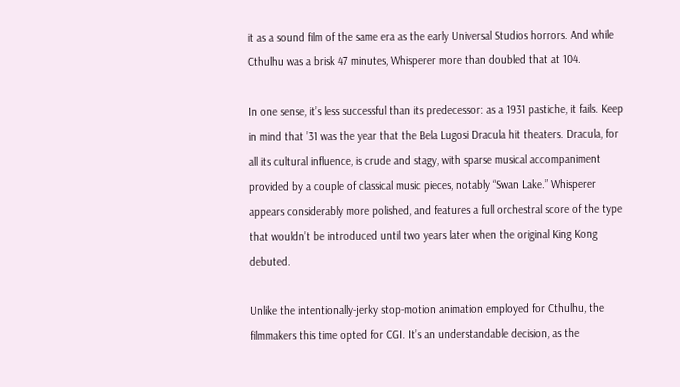it as a sound film of the same era as the early Universal Studios horrors. And while Cthulhu was a brisk 47 minutes, Whisperer more than doubled that at 104.

In one sense, it’s less successful than its predecessor: as a 1931 pastiche, it fails. Keep in mind that ’31 was the year that the Bela Lugosi Dracula hit theaters. Dracula, for all its cultural influence, is crude and stagy, with sparse musical accompaniment provided by a couple of classical music pieces, notably “Swan Lake.” Whisperer appears considerably more polished, and features a full orchestral score of the type that wouldn’t be introduced until two years later when the original King Kong debuted.

Unlike the intentionally-jerky stop-motion animation employed for Cthulhu, the filmmakers this time opted for CGI. It’s an understandable decision, as the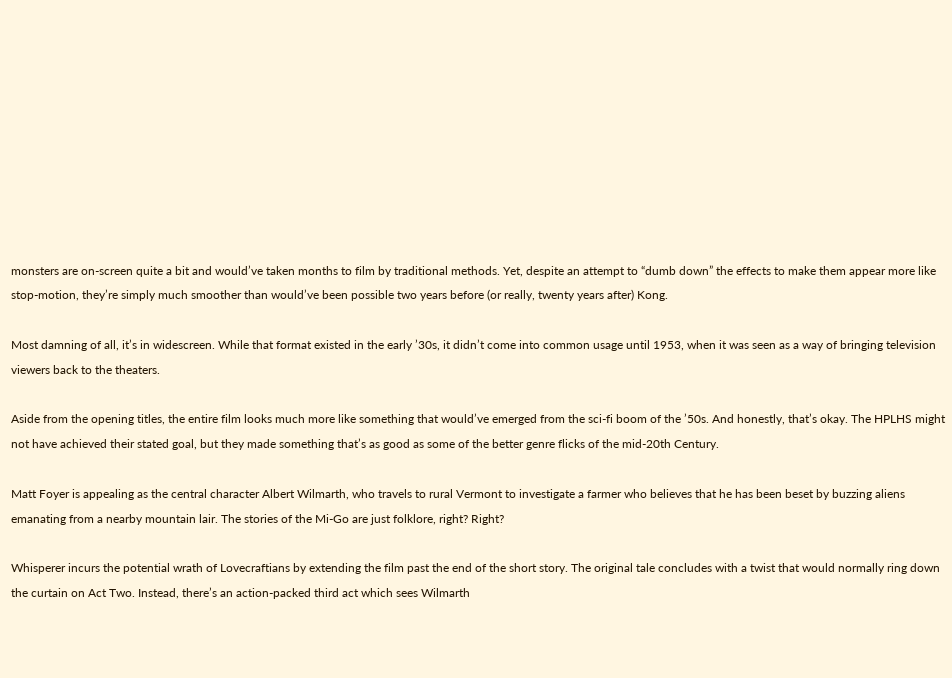monsters are on-screen quite a bit and would’ve taken months to film by traditional methods. Yet, despite an attempt to “dumb down” the effects to make them appear more like stop-motion, they’re simply much smoother than would’ve been possible two years before (or really, twenty years after) Kong.

Most damning of all, it’s in widescreen. While that format existed in the early ’30s, it didn’t come into common usage until 1953, when it was seen as a way of bringing television viewers back to the theaters.

Aside from the opening titles, the entire film looks much more like something that would’ve emerged from the sci-fi boom of the ’50s. And honestly, that’s okay. The HPLHS might not have achieved their stated goal, but they made something that’s as good as some of the better genre flicks of the mid-20th Century.

Matt Foyer is appealing as the central character Albert Wilmarth, who travels to rural Vermont to investigate a farmer who believes that he has been beset by buzzing aliens emanating from a nearby mountain lair. The stories of the Mi-Go are just folklore, right? Right?

Whisperer incurs the potential wrath of Lovecraftians by extending the film past the end of the short story. The original tale concludes with a twist that would normally ring down the curtain on Act Two. Instead, there’s an action-packed third act which sees Wilmarth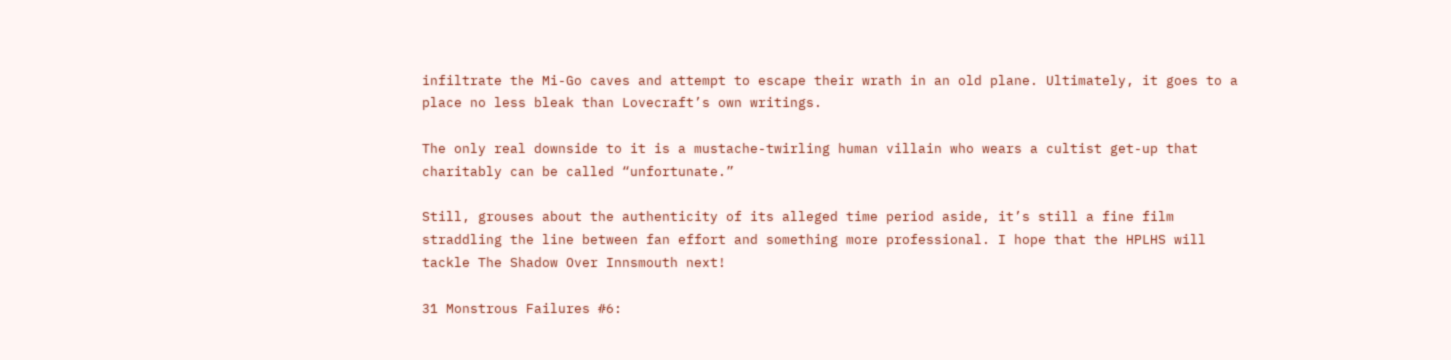infiltrate the Mi-Go caves and attempt to escape their wrath in an old plane. Ultimately, it goes to a place no less bleak than Lovecraft’s own writings.

The only real downside to it is a mustache-twirling human villain who wears a cultist get-up that charitably can be called “unfortunate.”

Still, grouses about the authenticity of its alleged time period aside, it’s still a fine film straddling the line between fan effort and something more professional. I hope that the HPLHS will tackle The Shadow Over Innsmouth next!

31 Monstrous Failures #6: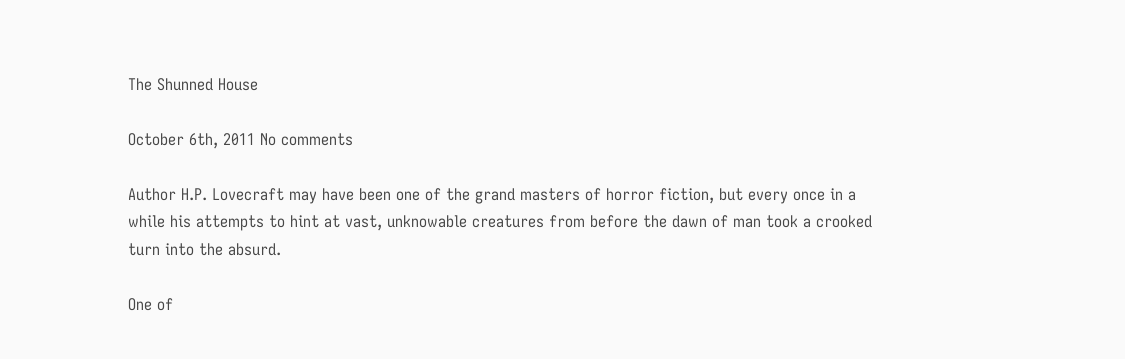The Shunned House

October 6th, 2011 No comments

Author H.P. Lovecraft may have been one of the grand masters of horror fiction, but every once in a while his attempts to hint at vast, unknowable creatures from before the dawn of man took a crooked turn into the absurd.

One of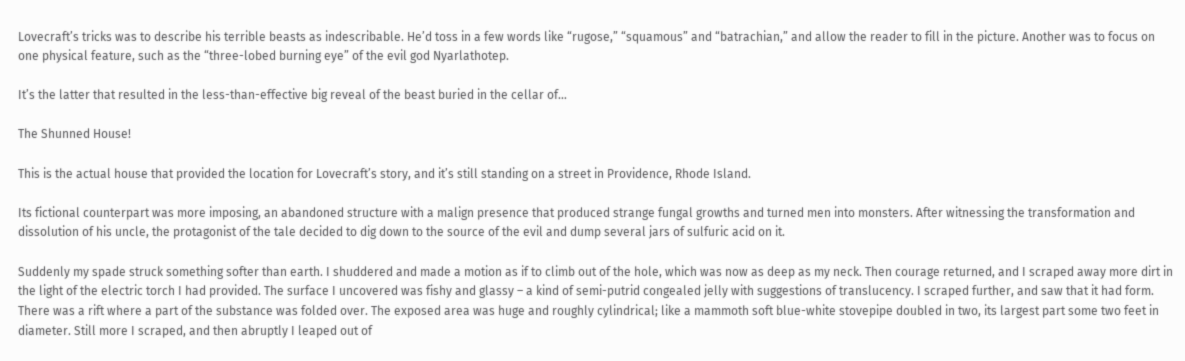Lovecraft’s tricks was to describe his terrible beasts as indescribable. He’d toss in a few words like “rugose,” “squamous” and “batrachian,” and allow the reader to fill in the picture. Another was to focus on one physical feature, such as the “three-lobed burning eye” of the evil god Nyarlathotep.

It’s the latter that resulted in the less-than-effective big reveal of the beast buried in the cellar of…

The Shunned House!

This is the actual house that provided the location for Lovecraft’s story, and it’s still standing on a street in Providence, Rhode Island.

Its fictional counterpart was more imposing, an abandoned structure with a malign presence that produced strange fungal growths and turned men into monsters. After witnessing the transformation and dissolution of his uncle, the protagonist of the tale decided to dig down to the source of the evil and dump several jars of sulfuric acid on it.

Suddenly my spade struck something softer than earth. I shuddered and made a motion as if to climb out of the hole, which was now as deep as my neck. Then courage returned, and I scraped away more dirt in the light of the electric torch I had provided. The surface I uncovered was fishy and glassy – a kind of semi-putrid congealed jelly with suggestions of translucency. I scraped further, and saw that it had form. There was a rift where a part of the substance was folded over. The exposed area was huge and roughly cylindrical; like a mammoth soft blue-white stovepipe doubled in two, its largest part some two feet in diameter. Still more I scraped, and then abruptly I leaped out of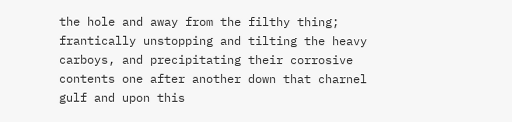the hole and away from the filthy thing; frantically unstopping and tilting the heavy carboys, and precipitating their corrosive contents one after another down that charnel gulf and upon this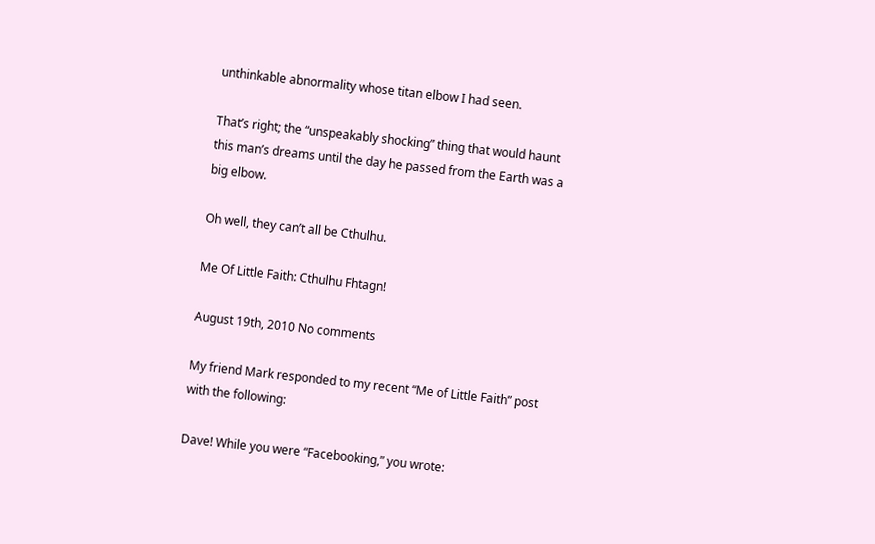unthinkable abnormality whose titan elbow I had seen.

That’s right; the “unspeakably shocking” thing that would haunt this man’s dreams until the day he passed from the Earth was a big elbow.

Oh well, they can’t all be Cthulhu.

Me Of Little Faith: Cthulhu Fhtagn!

August 19th, 2010 No comments

My friend Mark responded to my recent “Me of Little Faith” post with the following:

Dave! While you were “Facebooking,” you wrote: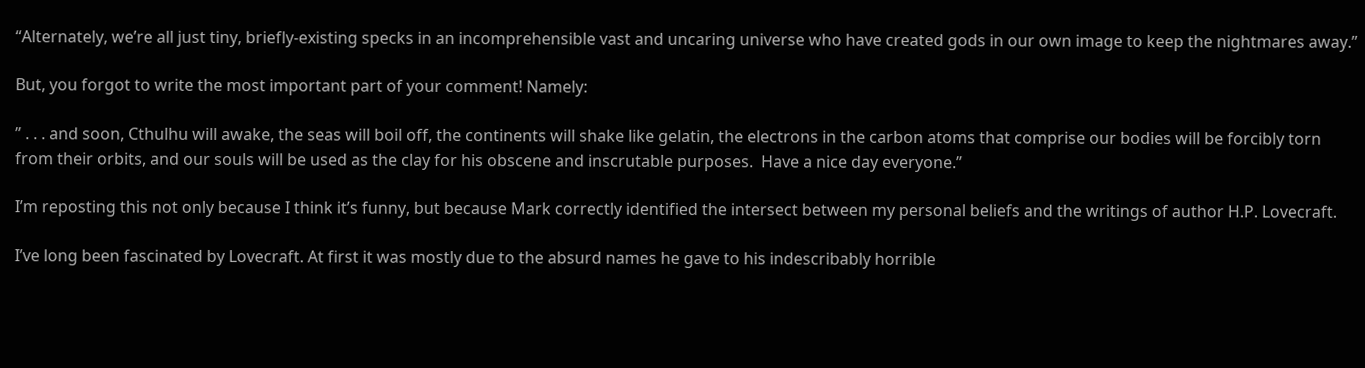“Alternately, we’re all just tiny, briefly-existing specks in an incomprehensible vast and uncaring universe who have created gods in our own image to keep the nightmares away.”

But, you forgot to write the most important part of your comment! Namely:

” . . . and soon, Cthulhu will awake, the seas will boil off, the continents will shake like gelatin, the electrons in the carbon atoms that comprise our bodies will be forcibly torn from their orbits, and our souls will be used as the clay for his obscene and inscrutable purposes.  Have a nice day everyone.”

I’m reposting this not only because I think it’s funny, but because Mark correctly identified the intersect between my personal beliefs and the writings of author H.P. Lovecraft.

I’ve long been fascinated by Lovecraft. At first it was mostly due to the absurd names he gave to his indescribably horrible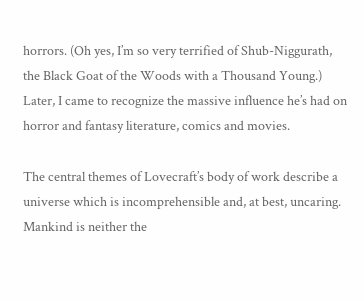horrors. (Oh yes, I’m so very terrified of Shub-Niggurath, the Black Goat of the Woods with a Thousand Young.) Later, I came to recognize the massive influence he’s had on horror and fantasy literature, comics and movies.

The central themes of Lovecraft’s body of work describe a universe which is incomprehensible and, at best, uncaring. Mankind is neither the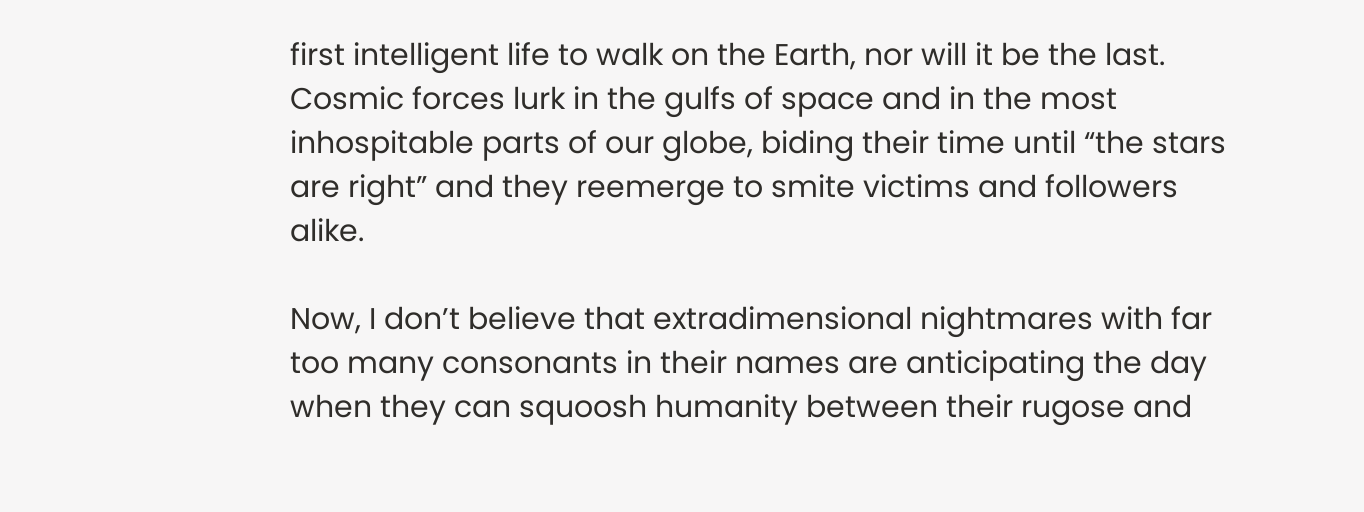first intelligent life to walk on the Earth, nor will it be the last. Cosmic forces lurk in the gulfs of space and in the most inhospitable parts of our globe, biding their time until “the stars are right” and they reemerge to smite victims and followers alike.

Now, I don’t believe that extradimensional nightmares with far too many consonants in their names are anticipating the day when they can squoosh humanity between their rugose and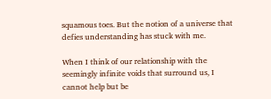squamous toes. But the notion of a universe that defies understanding has stuck with me.

When I think of our relationship with the seemingly infinite voids that surround us, I cannot help but be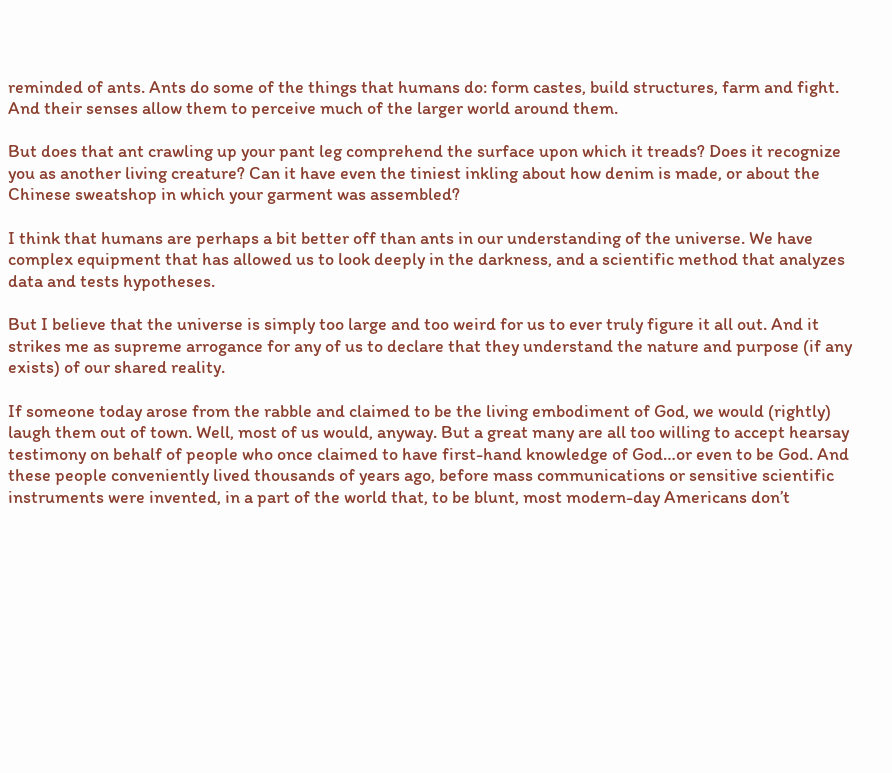reminded of ants. Ants do some of the things that humans do: form castes, build structures, farm and fight. And their senses allow them to perceive much of the larger world around them.

But does that ant crawling up your pant leg comprehend the surface upon which it treads? Does it recognize you as another living creature? Can it have even the tiniest inkling about how denim is made, or about the Chinese sweatshop in which your garment was assembled?

I think that humans are perhaps a bit better off than ants in our understanding of the universe. We have complex equipment that has allowed us to look deeply in the darkness, and a scientific method that analyzes data and tests hypotheses.

But I believe that the universe is simply too large and too weird for us to ever truly figure it all out. And it strikes me as supreme arrogance for any of us to declare that they understand the nature and purpose (if any exists) of our shared reality.

If someone today arose from the rabble and claimed to be the living embodiment of God, we would (rightly) laugh them out of town. Well, most of us would, anyway. But a great many are all too willing to accept hearsay testimony on behalf of people who once claimed to have first-hand knowledge of God…or even to be God. And these people conveniently lived thousands of years ago, before mass communications or sensitive scientific instruments were invented, in a part of the world that, to be blunt, most modern-day Americans don’t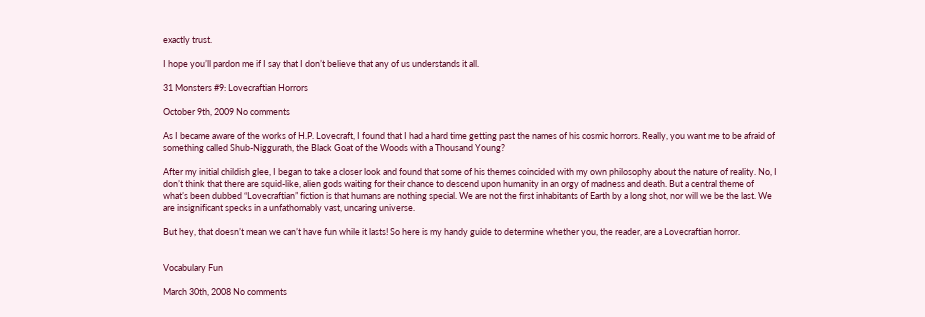exactly trust.

I hope you’ll pardon me if I say that I don’t believe that any of us understands it all.

31 Monsters #9: Lovecraftian Horrors

October 9th, 2009 No comments

As I became aware of the works of H.P. Lovecraft, I found that I had a hard time getting past the names of his cosmic horrors. Really, you want me to be afraid of something called Shub-Niggurath, the Black Goat of the Woods with a Thousand Young?

After my initial childish glee, I began to take a closer look and found that some of his themes coincided with my own philosophy about the nature of reality. No, I don’t think that there are squid-like, alien gods waiting for their chance to descend upon humanity in an orgy of madness and death. But a central theme of what’s been dubbed “Lovecraftian” fiction is that humans are nothing special. We are not the first inhabitants of Earth by a long shot, nor will we be the last. We are insignificant specks in a unfathomably vast, uncaring universe.

But hey, that doesn’t mean we can’t have fun while it lasts! So here is my handy guide to determine whether you, the reader, are a Lovecraftian horror.


Vocabulary Fun

March 30th, 2008 No comments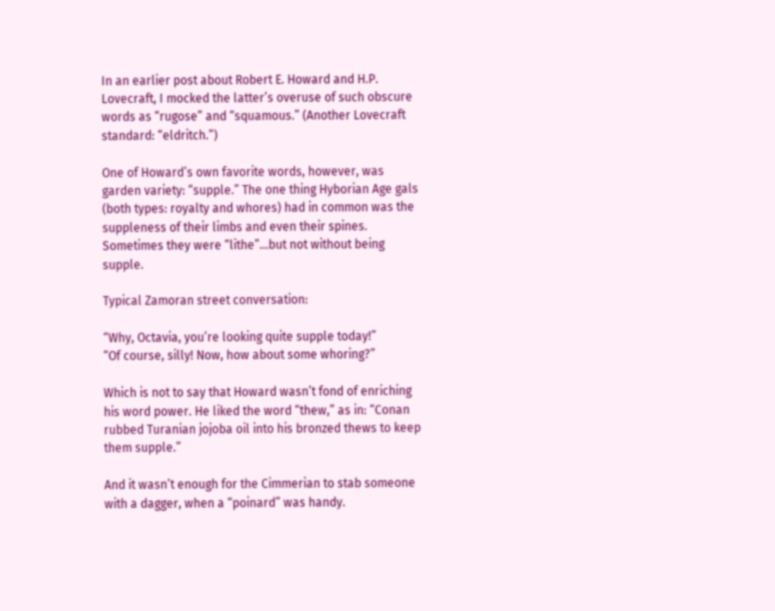In an earlier post about Robert E. Howard and H.P. Lovecraft, I mocked the latter’s overuse of such obscure words as “rugose” and “squamous.” (Another Lovecraft standard: “eldritch.”)

One of Howard’s own favorite words, however, was garden variety: “supple.” The one thing Hyborian Age gals (both types: royalty and whores) had in common was the suppleness of their limbs and even their spines. Sometimes they were “lithe”…but not without being supple.

Typical Zamoran street conversation:

“Why, Octavia, you’re looking quite supple today!”
“Of course, silly! Now, how about some whoring?”

Which is not to say that Howard wasn’t fond of enriching his word power. He liked the word “thew,” as in: “Conan rubbed Turanian jojoba oil into his bronzed thews to keep them supple.”

And it wasn’t enough for the Cimmerian to stab someone with a dagger, when a “poinard” was handy.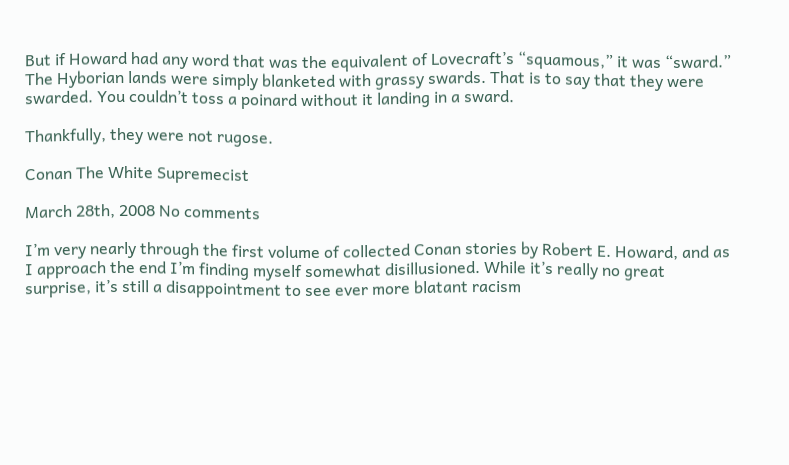But if Howard had any word that was the equivalent of Lovecraft’s “squamous,” it was “sward.” The Hyborian lands were simply blanketed with grassy swards. That is to say that they were swarded. You couldn’t toss a poinard without it landing in a sward.

Thankfully, they were not rugose.

Conan The White Supremecist

March 28th, 2008 No comments

I’m very nearly through the first volume of collected Conan stories by Robert E. Howard, and as I approach the end I’m finding myself somewhat disillusioned. While it’s really no great surprise, it’s still a disappointment to see ever more blatant racism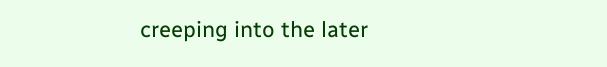creeping into the later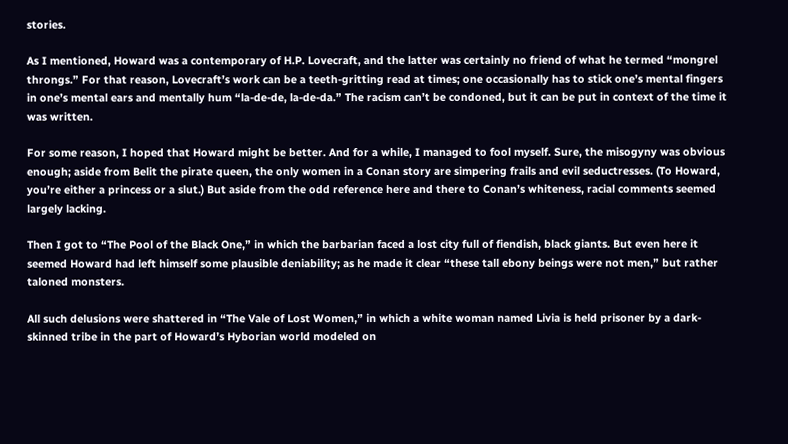stories.

As I mentioned, Howard was a contemporary of H.P. Lovecraft, and the latter was certainly no friend of what he termed “mongrel throngs.” For that reason, Lovecraft’s work can be a teeth-gritting read at times; one occasionally has to stick one’s mental fingers in one’s mental ears and mentally hum “la-de-de, la-de-da.” The racism can’t be condoned, but it can be put in context of the time it was written.

For some reason, I hoped that Howard might be better. And for a while, I managed to fool myself. Sure, the misogyny was obvious enough; aside from Belit the pirate queen, the only women in a Conan story are simpering frails and evil seductresses. (To Howard, you’re either a princess or a slut.) But aside from the odd reference here and there to Conan’s whiteness, racial comments seemed largely lacking.

Then I got to “The Pool of the Black One,” in which the barbarian faced a lost city full of fiendish, black giants. But even here it seemed Howard had left himself some plausible deniability; as he made it clear “these tall ebony beings were not men,” but rather taloned monsters.

All such delusions were shattered in “The Vale of Lost Women,” in which a white woman named Livia is held prisoner by a dark-skinned tribe in the part of Howard’s Hyborian world modeled on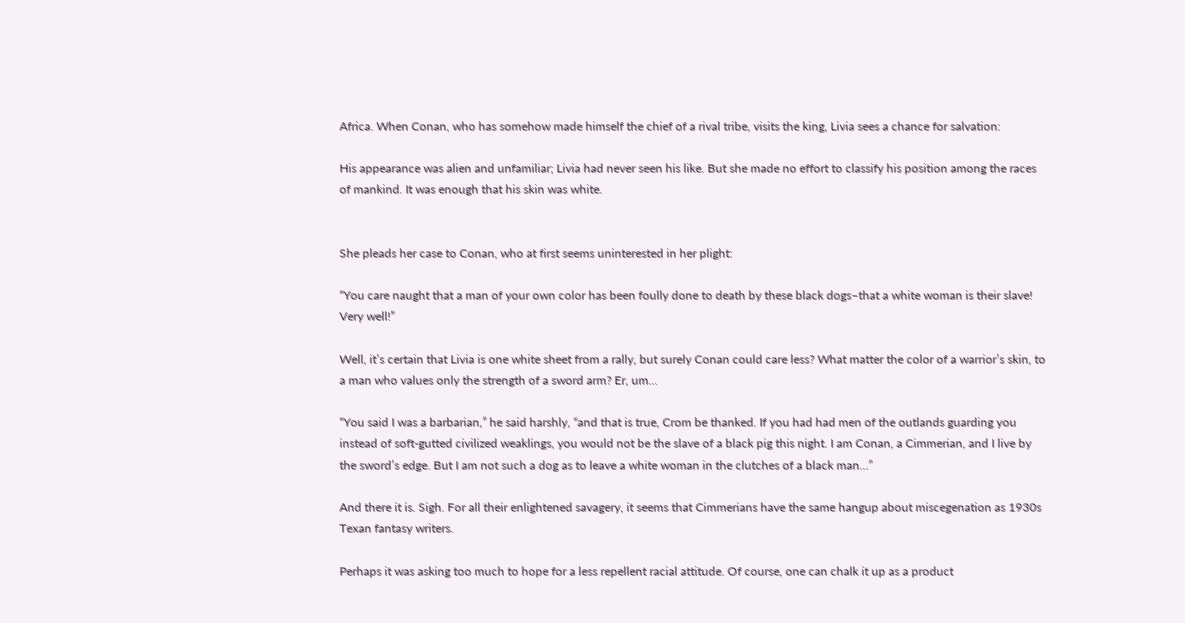Africa. When Conan, who has somehow made himself the chief of a rival tribe, visits the king, Livia sees a chance for salvation:

His appearance was alien and unfamiliar; Livia had never seen his like. But she made no effort to classify his position among the races of mankind. It was enough that his skin was white.


She pleads her case to Conan, who at first seems uninterested in her plight:

“You care naught that a man of your own color has been foully done to death by these black dogs–that a white woman is their slave! Very well!”

Well, it’s certain that Livia is one white sheet from a rally, but surely Conan could care less? What matter the color of a warrior’s skin, to a man who values only the strength of a sword arm? Er, um…

“You said I was a barbarian,” he said harshly, “and that is true, Crom be thanked. If you had had men of the outlands guarding you instead of soft-gutted civilized weaklings, you would not be the slave of a black pig this night. I am Conan, a Cimmerian, and I live by the sword’s edge. But I am not such a dog as to leave a white woman in the clutches of a black man…”

And there it is. Sigh. For all their enlightened savagery, it seems that Cimmerians have the same hangup about miscegenation as 1930s Texan fantasy writers.

Perhaps it was asking too much to hope for a less repellent racial attitude. Of course, one can chalk it up as a product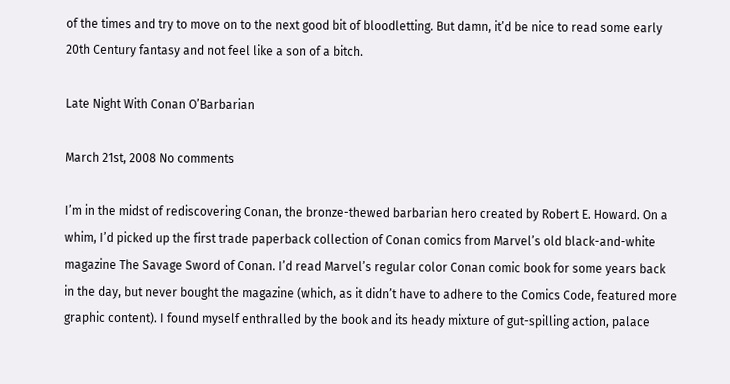of the times and try to move on to the next good bit of bloodletting. But damn, it’d be nice to read some early 20th Century fantasy and not feel like a son of a bitch.

Late Night With Conan O’Barbarian

March 21st, 2008 No comments

I’m in the midst of rediscovering Conan, the bronze-thewed barbarian hero created by Robert E. Howard. On a whim, I’d picked up the first trade paperback collection of Conan comics from Marvel’s old black-and-white magazine The Savage Sword of Conan. I’d read Marvel’s regular color Conan comic book for some years back in the day, but never bought the magazine (which, as it didn’t have to adhere to the Comics Code, featured more graphic content). I found myself enthralled by the book and its heady mixture of gut-spilling action, palace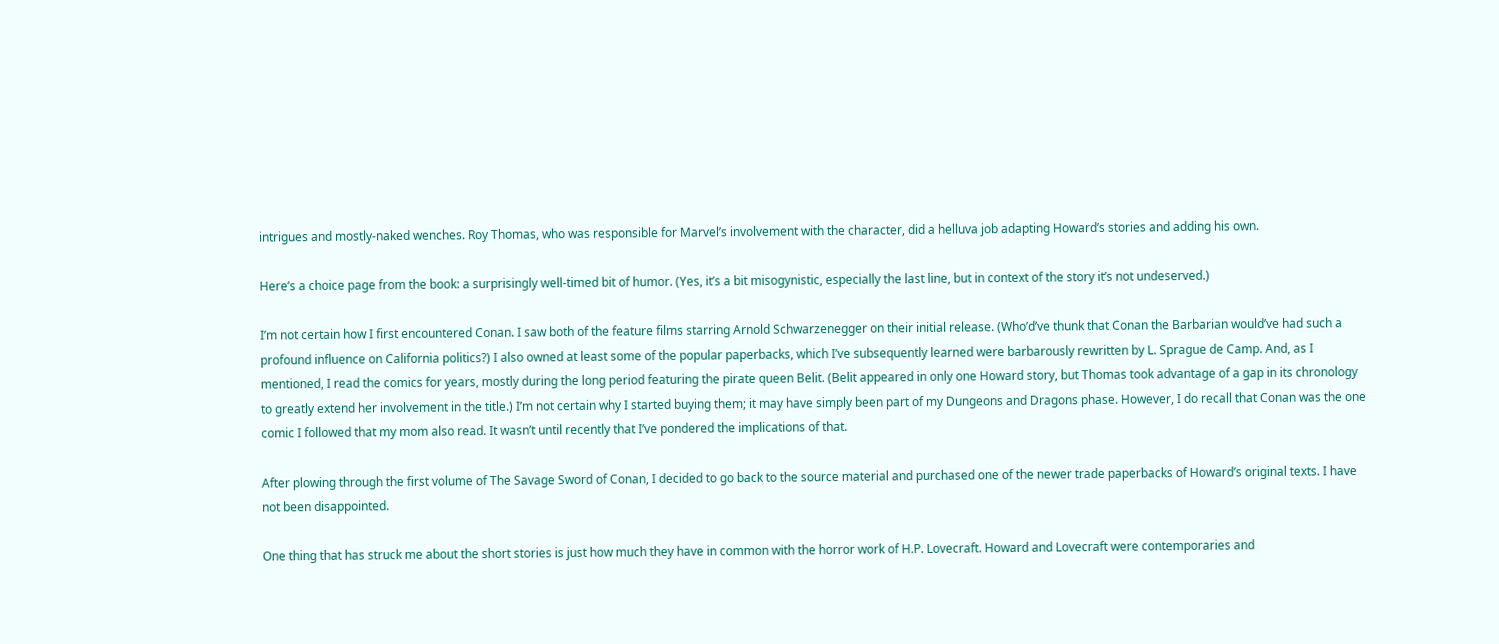intrigues and mostly-naked wenches. Roy Thomas, who was responsible for Marvel’s involvement with the character, did a helluva job adapting Howard’s stories and adding his own.

Here’s a choice page from the book: a surprisingly well-timed bit of humor. (Yes, it’s a bit misogynistic, especially the last line, but in context of the story it’s not undeserved.)

I’m not certain how I first encountered Conan. I saw both of the feature films starring Arnold Schwarzenegger on their initial release. (Who’d’ve thunk that Conan the Barbarian would’ve had such a profound influence on California politics?) I also owned at least some of the popular paperbacks, which I’ve subsequently learned were barbarously rewritten by L. Sprague de Camp. And, as I mentioned, I read the comics for years, mostly during the long period featuring the pirate queen Belit. (Belit appeared in only one Howard story, but Thomas took advantage of a gap in its chronology to greatly extend her involvement in the title.) I’m not certain why I started buying them; it may have simply been part of my Dungeons and Dragons phase. However, I do recall that Conan was the one comic I followed that my mom also read. It wasn’t until recently that I’ve pondered the implications of that.

After plowing through the first volume of The Savage Sword of Conan, I decided to go back to the source material and purchased one of the newer trade paperbacks of Howard’s original texts. I have not been disappointed.

One thing that has struck me about the short stories is just how much they have in common with the horror work of H.P. Lovecraft. Howard and Lovecraft were contemporaries and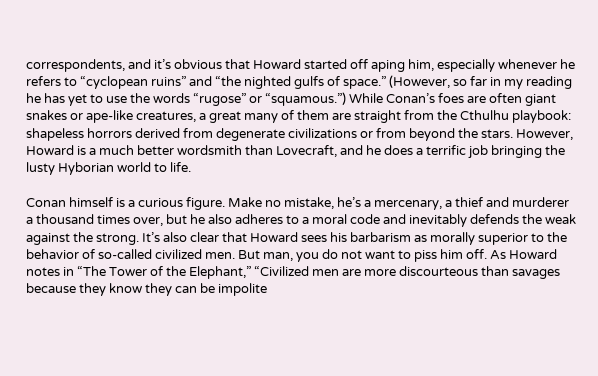correspondents, and it’s obvious that Howard started off aping him, especially whenever he refers to “cyclopean ruins” and “the nighted gulfs of space.” (However, so far in my reading he has yet to use the words “rugose” or “squamous.”) While Conan’s foes are often giant snakes or ape-like creatures, a great many of them are straight from the Cthulhu playbook: shapeless horrors derived from degenerate civilizations or from beyond the stars. However, Howard is a much better wordsmith than Lovecraft, and he does a terrific job bringing the lusty Hyborian world to life.

Conan himself is a curious figure. Make no mistake, he’s a mercenary, a thief and murderer a thousand times over, but he also adheres to a moral code and inevitably defends the weak against the strong. It’s also clear that Howard sees his barbarism as morally superior to the behavior of so-called civilized men. But man, you do not want to piss him off. As Howard notes in “The Tower of the Elephant,” “Civilized men are more discourteous than savages because they know they can be impolite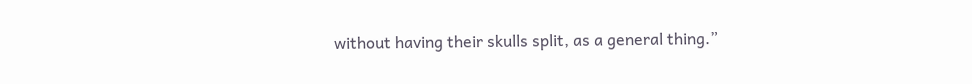without having their skulls split, as a general thing.”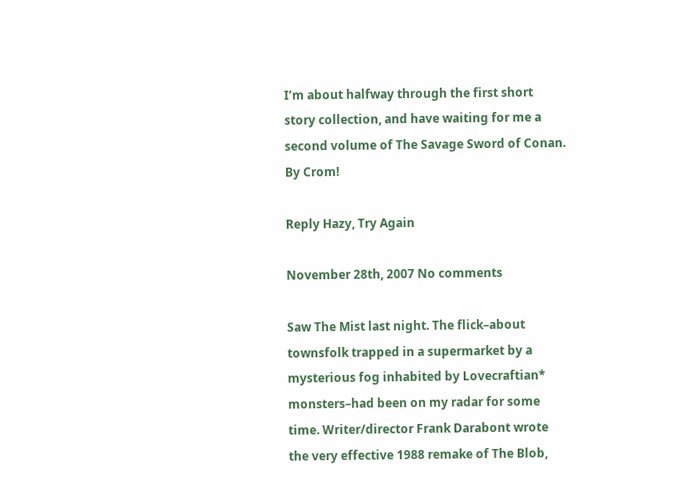I’m about halfway through the first short story collection, and have waiting for me a second volume of The Savage Sword of Conan. By Crom!

Reply Hazy, Try Again

November 28th, 2007 No comments

Saw The Mist last night. The flick–about townsfolk trapped in a supermarket by a mysterious fog inhabited by Lovecraftian* monsters–had been on my radar for some time. Writer/director Frank Darabont wrote the very effective 1988 remake of The Blob,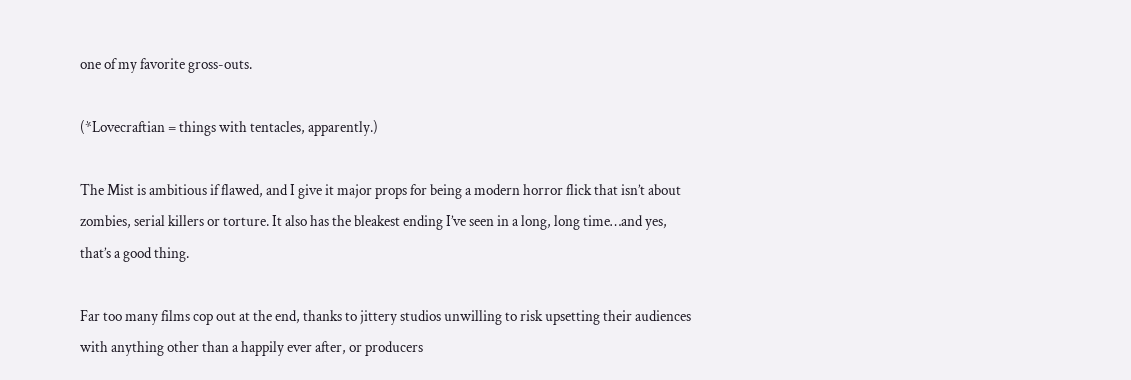one of my favorite gross-outs.

(*Lovecraftian = things with tentacles, apparently.)

The Mist is ambitious if flawed, and I give it major props for being a modern horror flick that isn’t about zombies, serial killers or torture. It also has the bleakest ending I’ve seen in a long, long time…and yes, that’s a good thing.

Far too many films cop out at the end, thanks to jittery studios unwilling to risk upsetting their audiences with anything other than a happily ever after, or producers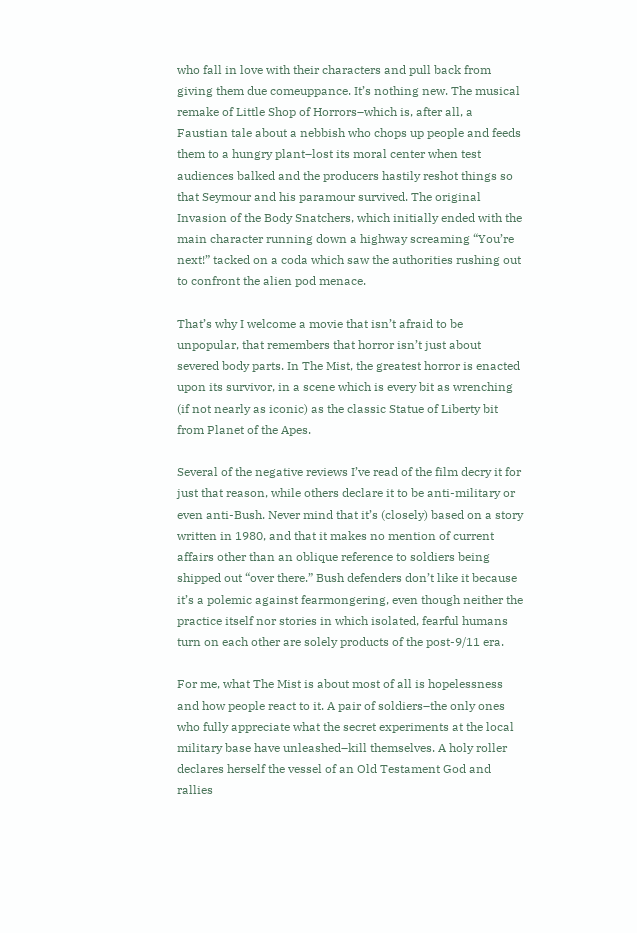who fall in love with their characters and pull back from giving them due comeuppance. It’s nothing new. The musical remake of Little Shop of Horrors–which is, after all, a Faustian tale about a nebbish who chops up people and feeds them to a hungry plant–lost its moral center when test audiences balked and the producers hastily reshot things so that Seymour and his paramour survived. The original Invasion of the Body Snatchers, which initially ended with the main character running down a highway screaming “You’re next!” tacked on a coda which saw the authorities rushing out to confront the alien pod menace.

That’s why I welcome a movie that isn’t afraid to be unpopular, that remembers that horror isn’t just about severed body parts. In The Mist, the greatest horror is enacted upon its survivor, in a scene which is every bit as wrenching (if not nearly as iconic) as the classic Statue of Liberty bit from Planet of the Apes.

Several of the negative reviews I’ve read of the film decry it for just that reason, while others declare it to be anti-military or even anti-Bush. Never mind that it’s (closely) based on a story written in 1980, and that it makes no mention of current affairs other than an oblique reference to soldiers being shipped out “over there.” Bush defenders don’t like it because it’s a polemic against fearmongering, even though neither the practice itself nor stories in which isolated, fearful humans turn on each other are solely products of the post-9/11 era.

For me, what The Mist is about most of all is hopelessness and how people react to it. A pair of soldiers–the only ones who fully appreciate what the secret experiments at the local military base have unleashed–kill themselves. A holy roller declares herself the vessel of an Old Testament God and rallies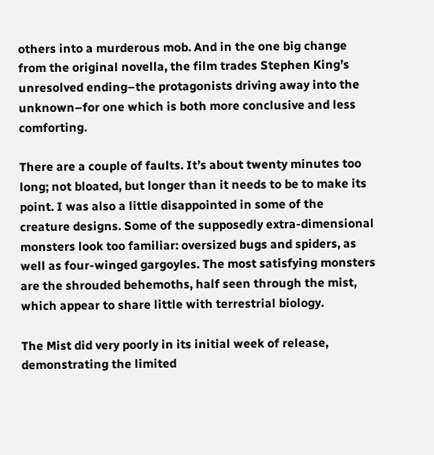others into a murderous mob. And in the one big change from the original novella, the film trades Stephen King’s unresolved ending–the protagonists driving away into the unknown–for one which is both more conclusive and less comforting.

There are a couple of faults. It’s about twenty minutes too long; not bloated, but longer than it needs to be to make its point. I was also a little disappointed in some of the creature designs. Some of the supposedly extra-dimensional monsters look too familiar: oversized bugs and spiders, as well as four-winged gargoyles. The most satisfying monsters are the shrouded behemoths, half seen through the mist, which appear to share little with terrestrial biology.

The Mist did very poorly in its initial week of release, demonstrating the limited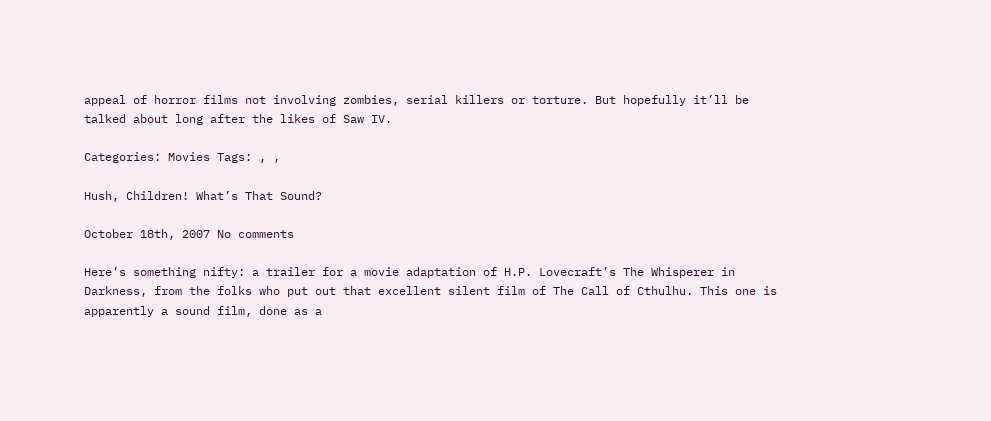appeal of horror films not involving zombies, serial killers or torture. But hopefully it’ll be talked about long after the likes of Saw IV.

Categories: Movies Tags: , ,

Hush, Children! What’s That Sound?

October 18th, 2007 No comments

Here’s something nifty: a trailer for a movie adaptation of H.P. Lovecraft’s The Whisperer in Darkness, from the folks who put out that excellent silent film of The Call of Cthulhu. This one is apparently a sound film, done as a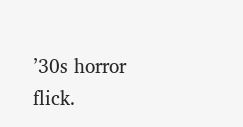’30s horror flick.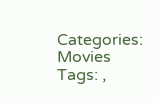Categories: Movies Tags: ,